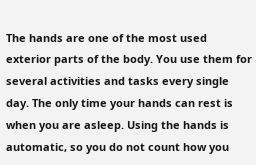The hands are one of the most used exterior parts of the body. You use them for several activities and tasks every single day. The only time your hands can rest is when you are asleep. Using the hands is automatic, so you do not count how you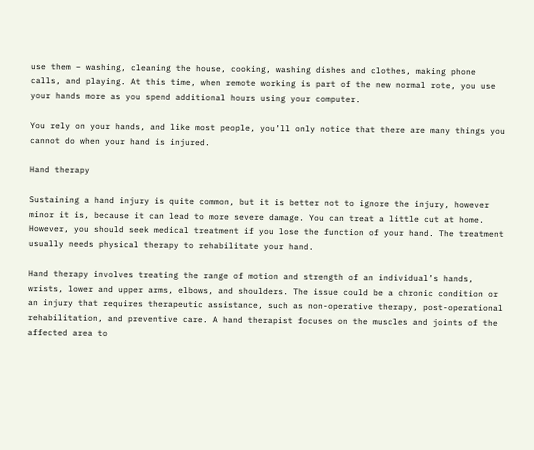use them – washing, cleaning the house, cooking, washing dishes and clothes, making phone calls, and playing. At this time, when remote working is part of the new normal rote, you use your hands more as you spend additional hours using your computer.

You rely on your hands, and like most people, you’ll only notice that there are many things you cannot do when your hand is injured.

Hand therapy

Sustaining a hand injury is quite common, but it is better not to ignore the injury, however minor it is, because it can lead to more severe damage. You can treat a little cut at home. However, you should seek medical treatment if you lose the function of your hand. The treatment usually needs physical therapy to rehabilitate your hand.

Hand therapy involves treating the range of motion and strength of an individual’s hands, wrists, lower and upper arms, elbows, and shoulders. The issue could be a chronic condition or an injury that requires therapeutic assistance, such as non-operative therapy, post-operational rehabilitation, and preventive care. A hand therapist focuses on the muscles and joints of the affected area to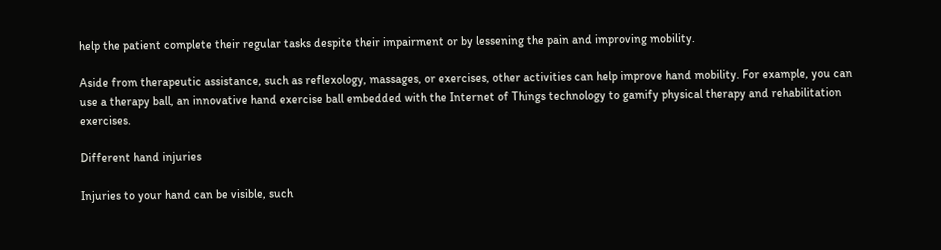help the patient complete their regular tasks despite their impairment or by lessening the pain and improving mobility.

Aside from therapeutic assistance, such as reflexology, massages, or exercises, other activities can help improve hand mobility. For example, you can use a therapy ball, an innovative hand exercise ball embedded with the Internet of Things technology to gamify physical therapy and rehabilitation exercises.

Different hand injuries

Injuries to your hand can be visible, such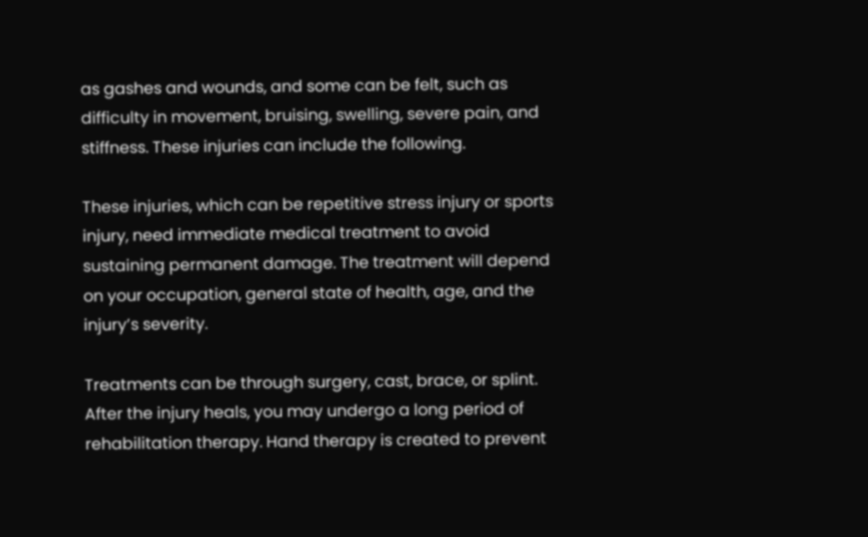as gashes and wounds, and some can be felt, such as difficulty in movement, bruising, swelling, severe pain, and stiffness. These injuries can include the following.

These injuries, which can be repetitive stress injury or sports injury, need immediate medical treatment to avoid sustaining permanent damage. The treatment will depend on your occupation, general state of health, age, and the injury’s severity.

Treatments can be through surgery, cast, brace, or splint. After the injury heals, you may undergo a long period of rehabilitation therapy. Hand therapy is created to prevent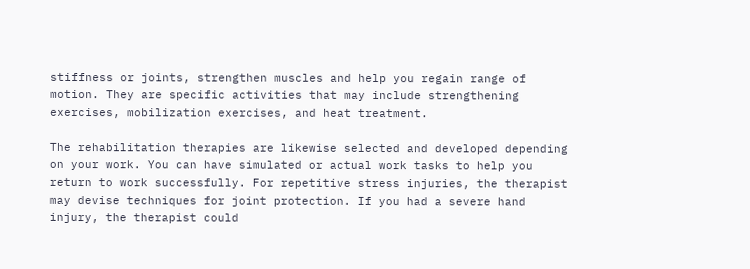stiffness or joints, strengthen muscles and help you regain range of motion. They are specific activities that may include strengthening exercises, mobilization exercises, and heat treatment.

The rehabilitation therapies are likewise selected and developed depending on your work. You can have simulated or actual work tasks to help you return to work successfully. For repetitive stress injuries, the therapist may devise techniques for joint protection. If you had a severe hand injury, the therapist could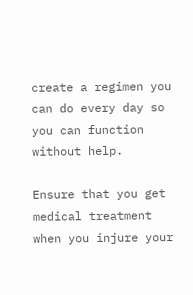create a regimen you can do every day so you can function without help.

Ensure that you get medical treatment when you injure your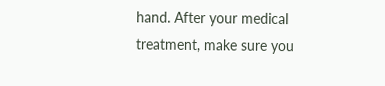hand. After your medical treatment, make sure you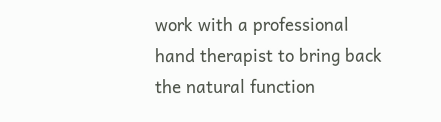work with a professional hand therapist to bring back the natural function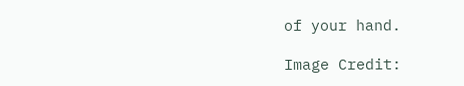of your hand.

Image Credit: